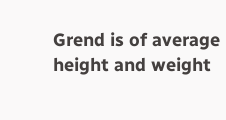Grend is of average height and weight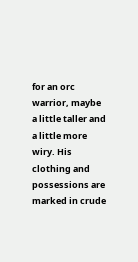for an orc warrior, maybe a little taller and a little more wiry. His clothing and possessions are marked in crude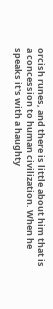orcish runes, and there is little about him that is a concession to human civilization. When he speaks it's with a haughty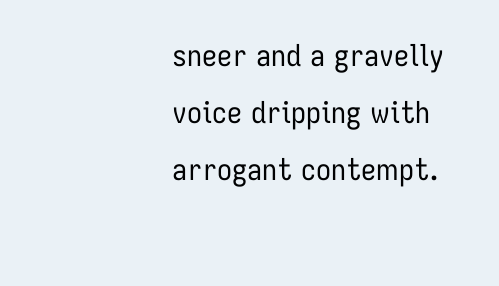sneer and a gravelly voice dripping with arrogant contempt.